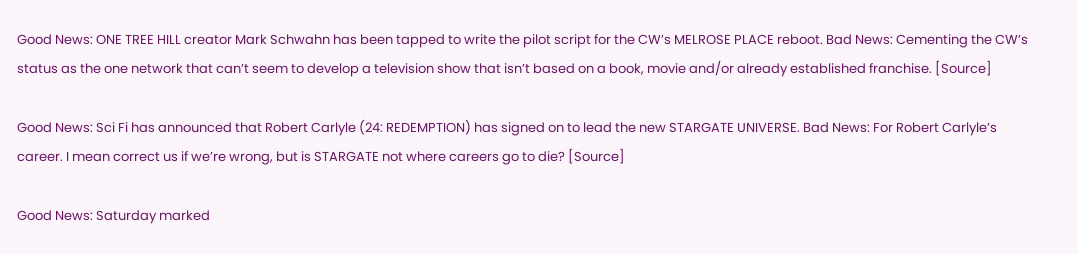Good News: ONE TREE HILL creator Mark Schwahn has been tapped to write the pilot script for the CW’s MELROSE PLACE reboot. Bad News: Cementing the CW’s status as the one network that can’t seem to develop a television show that isn’t based on a book, movie and/or already established franchise. [Source]

Good News: Sci Fi has announced that Robert Carlyle (24: REDEMPTION) has signed on to lead the new STARGATE UNIVERSE. Bad News: For Robert Carlyle’s career. I mean correct us if we’re wrong, but is STARGATE not where careers go to die? [Source]

Good News: Saturday marked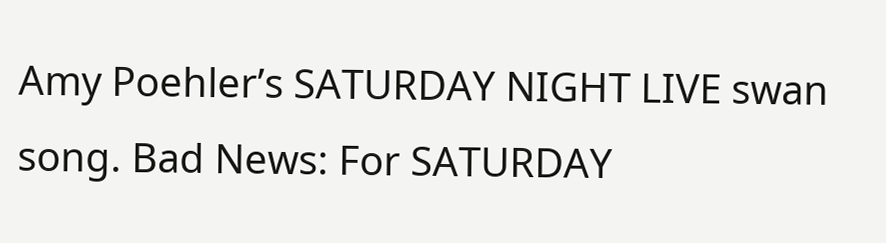Amy Poehler’s SATURDAY NIGHT LIVE swan song. Bad News: For SATURDAY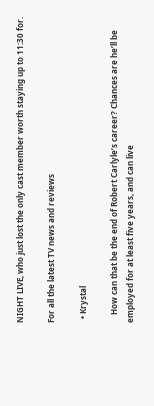NIGHT LIVE, who just lost the only cast member worth staying up to 11:30 for.

For all the latest TV news and reviews

  • Krystal

    How can that be the end of Robert Carlyle’s career? Chances are he’ll be employed for at least five years, and can live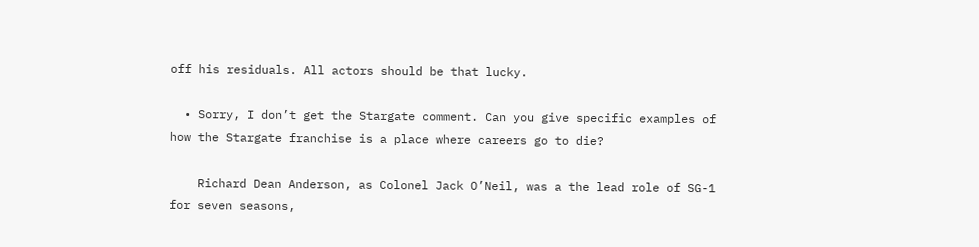off his residuals. All actors should be that lucky.

  • Sorry, I don’t get the Stargate comment. Can you give specific examples of how the Stargate franchise is a place where careers go to die?

    Richard Dean Anderson, as Colonel Jack O’Neil, was a the lead role of SG-1 for seven seasons,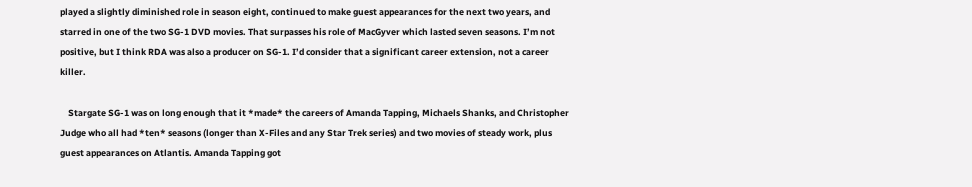played a slightly diminished role in season eight, continued to make guest appearances for the next two years, and starred in one of the two SG-1 DVD movies. That surpasses his role of MacGyver which lasted seven seasons. I’m not positive, but I think RDA was also a producer on SG-1. I’d consider that a significant career extension, not a career killer.

    Stargate SG-1 was on long enough that it *made* the careers of Amanda Tapping, Michaels Shanks, and Christopher Judge who all had *ten* seasons (longer than X-Files and any Star Trek series) and two movies of steady work, plus guest appearances on Atlantis. Amanda Tapping got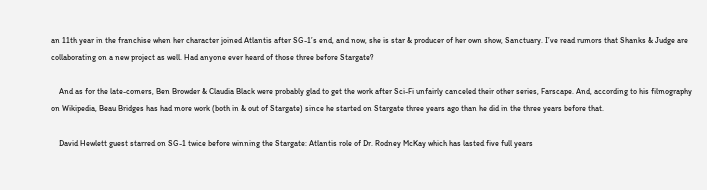an 11th year in the franchise when her character joined Atlantis after SG-1’s end, and now, she is star & producer of her own show, Sanctuary. I’ve read rumors that Shanks & Judge are collaborating on a new project as well. Had anyone ever heard of those three before Stargate?

    And as for the late-comers, Ben Browder & Claudia Black were probably glad to get the work after Sci-Fi unfairly canceled their other series, Farscape. And, according to his filmography on Wikipedia, Beau Bridges has had more work (both in & out of Stargate) since he started on Stargate three years ago than he did in the three years before that.

    David Hewlett guest starred on SG-1 twice before winning the Stargate: Atlantis role of Dr. Rodney McKay which has lasted five full years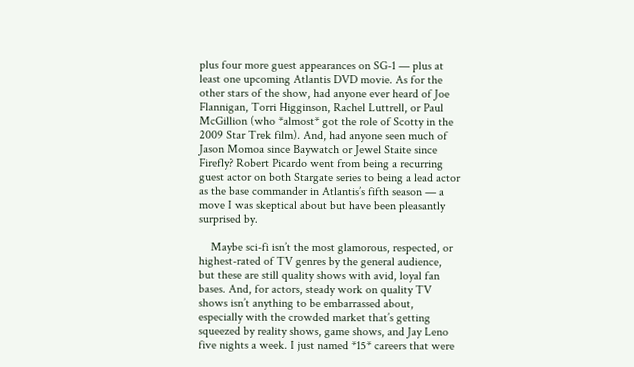plus four more guest appearances on SG-1 — plus at least one upcoming Atlantis DVD movie. As for the other stars of the show, had anyone ever heard of Joe Flannigan, Torri Higginson, Rachel Luttrell, or Paul McGillion (who *almost* got the role of Scotty in the 2009 Star Trek film). And, had anyone seen much of Jason Momoa since Baywatch or Jewel Staite since Firefly? Robert Picardo went from being a recurring guest actor on both Stargate series to being a lead actor as the base commander in Atlantis’s fifth season — a move I was skeptical about but have been pleasantly surprised by.

    Maybe sci-fi isn’t the most glamorous, respected, or highest-rated of TV genres by the general audience, but these are still quality shows with avid, loyal fan bases. And, for actors, steady work on quality TV shows isn’t anything to be embarrassed about, especially with the crowded market that’s getting squeezed by reality shows, game shows, and Jay Leno five nights a week. I just named *15* careers that were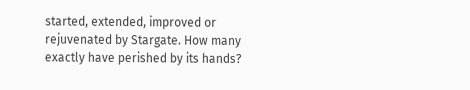started, extended, improved or rejuvenated by Stargate. How many exactly have perished by its hands?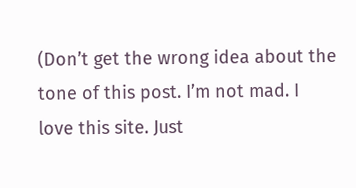(Don’t get the wrong idea about the tone of this post. I’m not mad. I love this site. Just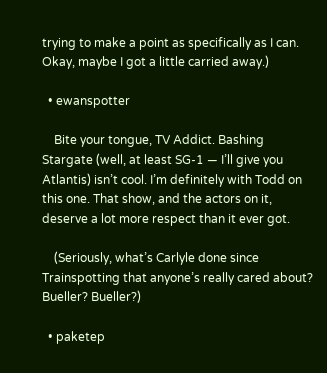trying to make a point as specifically as I can. Okay, maybe I got a little carried away.)

  • ewanspotter

    Bite your tongue, TV Addict. Bashing Stargate (well, at least SG-1 — I’ll give you Atlantis) isn’t cool. I’m definitely with Todd on this one. That show, and the actors on it, deserve a lot more respect than it ever got.

    (Seriously, what’s Carlyle done since Trainspotting that anyone’s really cared about? Bueller? Bueller?)

  • paketep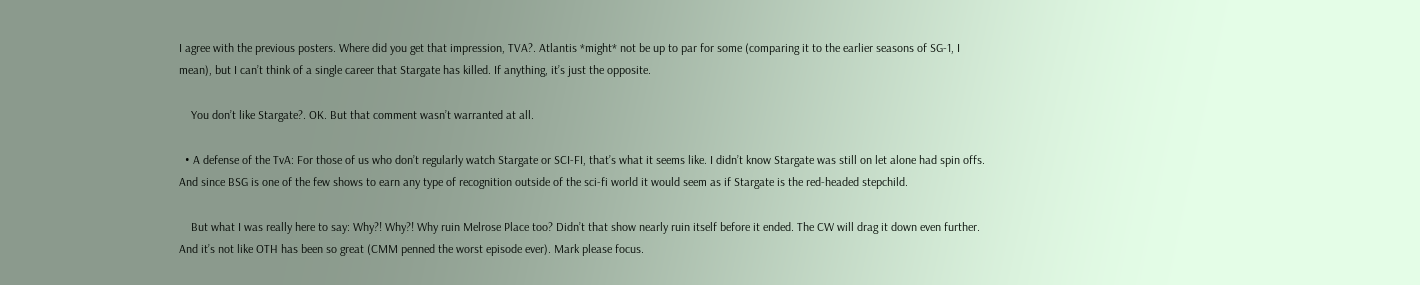I agree with the previous posters. Where did you get that impression, TVA?. Atlantis *might* not be up to par for some (comparing it to the earlier seasons of SG-1, I mean), but I can’t think of a single career that Stargate has killed. If anything, it’s just the opposite.

    You don’t like Stargate?. OK. But that comment wasn’t warranted at all.

  • A defense of the TvA: For those of us who don’t regularly watch Stargate or SCI-FI, that’s what it seems like. I didn’t know Stargate was still on let alone had spin offs. And since BSG is one of the few shows to earn any type of recognition outside of the sci-fi world it would seem as if Stargate is the red-headed stepchild.

    But what I was really here to say: Why?! Why?! Why ruin Melrose Place too? Didn’t that show nearly ruin itself before it ended. The CW will drag it down even further. And it’s not like OTH has been so great (CMM penned the worst episode ever). Mark please focus.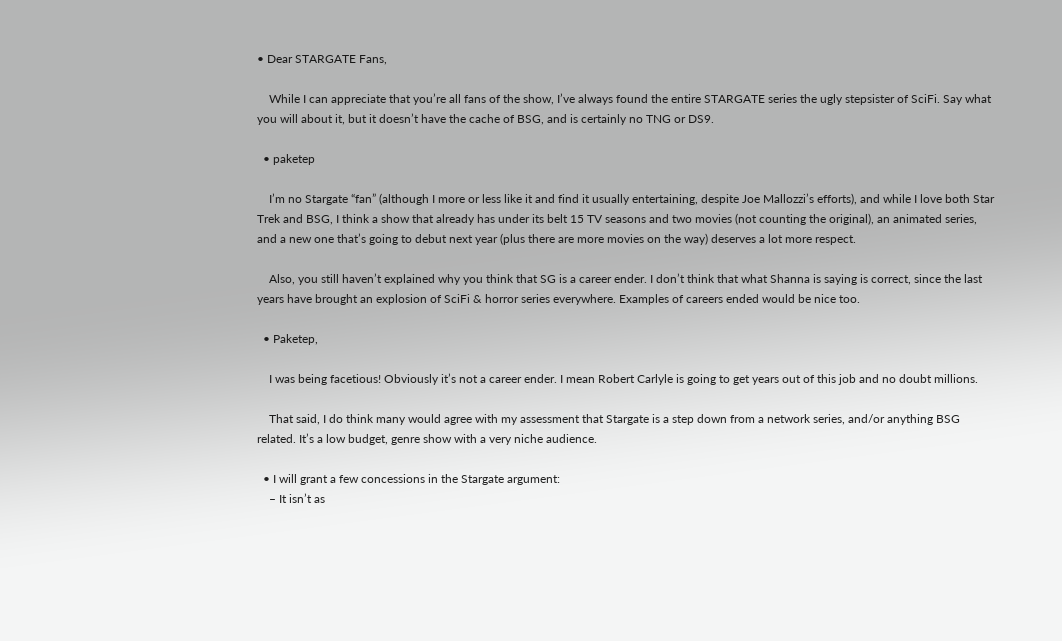• Dear STARGATE Fans,

    While I can appreciate that you’re all fans of the show, I’ve always found the entire STARGATE series the ugly stepsister of SciFi. Say what you will about it, but it doesn’t have the cache of BSG, and is certainly no TNG or DS9.

  • paketep

    I’m no Stargate “fan” (although I more or less like it and find it usually entertaining, despite Joe Mallozzi’s efforts), and while I love both Star Trek and BSG, I think a show that already has under its belt 15 TV seasons and two movies (not counting the original), an animated series, and a new one that’s going to debut next year (plus there are more movies on the way) deserves a lot more respect.

    Also, you still haven’t explained why you think that SG is a career ender. I don’t think that what Shanna is saying is correct, since the last years have brought an explosion of SciFi & horror series everywhere. Examples of careers ended would be nice too.

  • Paketep,

    I was being facetious! Obviously it’s not a career ender. I mean Robert Carlyle is going to get years out of this job and no doubt millions.

    That said, I do think many would agree with my assessment that Stargate is a step down from a network series, and/or anything BSG related. It’s a low budget, genre show with a very niche audience.

  • I will grant a few concessions in the Stargate argument:
    – It isn’t as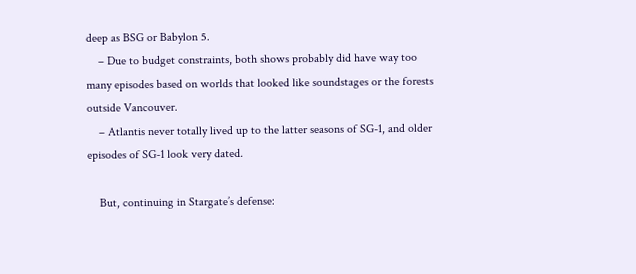deep as BSG or Babylon 5.
    – Due to budget constraints, both shows probably did have way too many episodes based on worlds that looked like soundstages or the forests outside Vancouver.
    – Atlantis never totally lived up to the latter seasons of SG-1, and older episodes of SG-1 look very dated.

    But, continuing in Stargate’s defense: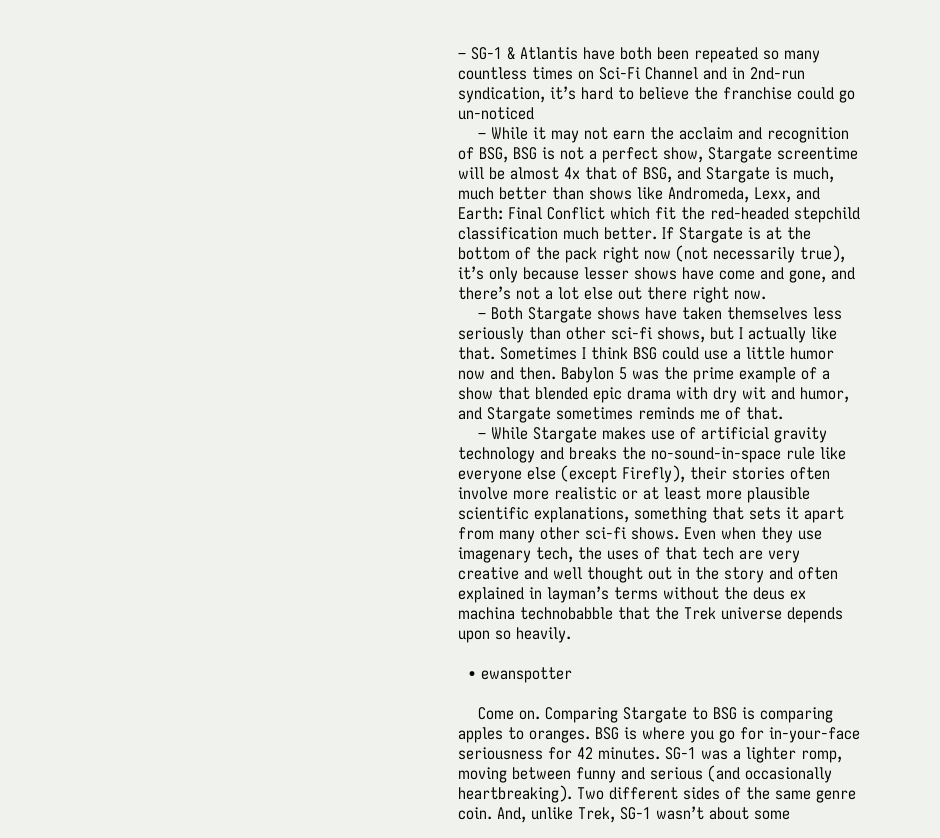– SG-1 & Atlantis have both been repeated so many countless times on Sci-Fi Channel and in 2nd-run syndication, it’s hard to believe the franchise could go un-noticed
    – While it may not earn the acclaim and recognition of BSG, BSG is not a perfect show, Stargate screentime will be almost 4x that of BSG, and Stargate is much, much better than shows like Andromeda, Lexx, and Earth: Final Conflict which fit the red-headed stepchild classification much better. If Stargate is at the bottom of the pack right now (not necessarily true), it’s only because lesser shows have come and gone, and there’s not a lot else out there right now.
    – Both Stargate shows have taken themselves less seriously than other sci-fi shows, but I actually like that. Sometimes I think BSG could use a little humor now and then. Babylon 5 was the prime example of a show that blended epic drama with dry wit and humor, and Stargate sometimes reminds me of that.
    – While Stargate makes use of artificial gravity technology and breaks the no-sound-in-space rule like everyone else (except Firefly), their stories often involve more realistic or at least more plausible scientific explanations, something that sets it apart from many other sci-fi shows. Even when they use imagenary tech, the uses of that tech are very creative and well thought out in the story and often explained in layman’s terms without the deus ex machina technobabble that the Trek universe depends upon so heavily.

  • ewanspotter

    Come on. Comparing Stargate to BSG is comparing apples to oranges. BSG is where you go for in-your-face seriousness for 42 minutes. SG-1 was a lighter romp, moving between funny and serious (and occasionally heartbreaking). Two different sides of the same genre coin. And, unlike Trek, SG-1 wasn’t about some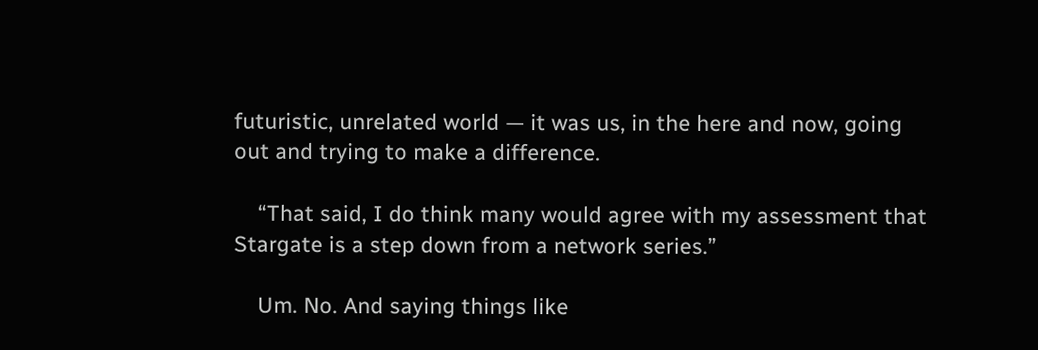futuristic, unrelated world — it was us, in the here and now, going out and trying to make a difference.

    “That said, I do think many would agree with my assessment that Stargate is a step down from a network series.”

    Um. No. And saying things like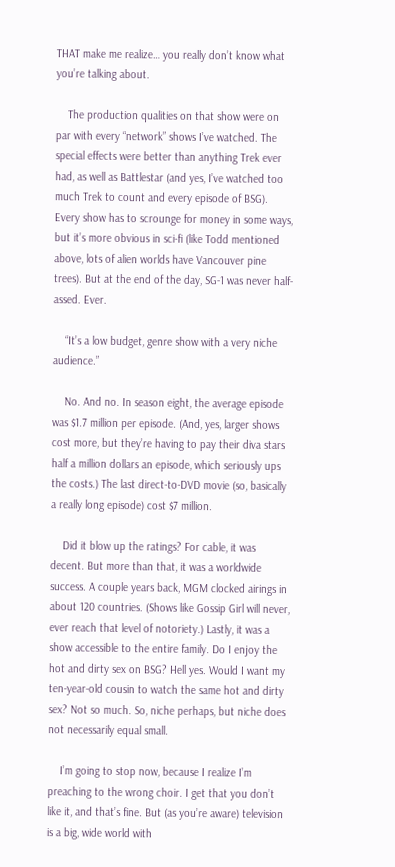THAT make me realize… you really don’t know what you’re talking about.

    The production qualities on that show were on par with every “network” shows I’ve watched. The special effects were better than anything Trek ever had, as well as Battlestar (and yes, I’ve watched too much Trek to count and every episode of BSG). Every show has to scrounge for money in some ways, but it’s more obvious in sci-fi (like Todd mentioned above, lots of alien worlds have Vancouver pine trees). But at the end of the day, SG-1 was never half-assed. Ever.

    “It’s a low budget, genre show with a very niche audience.”

    No. And no. In season eight, the average episode was $1.7 million per episode. (And, yes, larger shows cost more, but they’re having to pay their diva stars half a million dollars an episode, which seriously ups the costs.) The last direct-to-DVD movie (so, basically a really long episode) cost $7 million.

    Did it blow up the ratings? For cable, it was decent. But more than that, it was a worldwide success. A couple years back, MGM clocked airings in about 120 countries. (Shows like Gossip Girl will never, ever reach that level of notoriety.) Lastly, it was a show accessible to the entire family. Do I enjoy the hot and dirty sex on BSG? Hell yes. Would I want my ten-year-old cousin to watch the same hot and dirty sex? Not so much. So, niche perhaps, but niche does not necessarily equal small.

    I’m going to stop now, because I realize I’m preaching to the wrong choir. I get that you don’t like it, and that’s fine. But (as you’re aware) television is a big, wide world with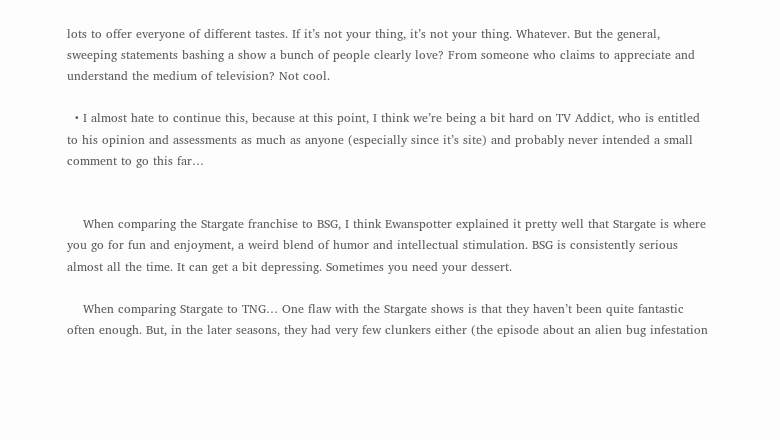lots to offer everyone of different tastes. If it’s not your thing, it’s not your thing. Whatever. But the general, sweeping statements bashing a show a bunch of people clearly love? From someone who claims to appreciate and understand the medium of television? Not cool.

  • I almost hate to continue this, because at this point, I think we’re being a bit hard on TV Addict, who is entitled to his opinion and assessments as much as anyone (especially since it’s site) and probably never intended a small comment to go this far…


    When comparing the Stargate franchise to BSG, I think Ewanspotter explained it pretty well that Stargate is where you go for fun and enjoyment, a weird blend of humor and intellectual stimulation. BSG is consistently serious almost all the time. It can get a bit depressing. Sometimes you need your dessert.

    When comparing Stargate to TNG… One flaw with the Stargate shows is that they haven’t been quite fantastic often enough. But, in the later seasons, they had very few clunkers either (the episode about an alien bug infestation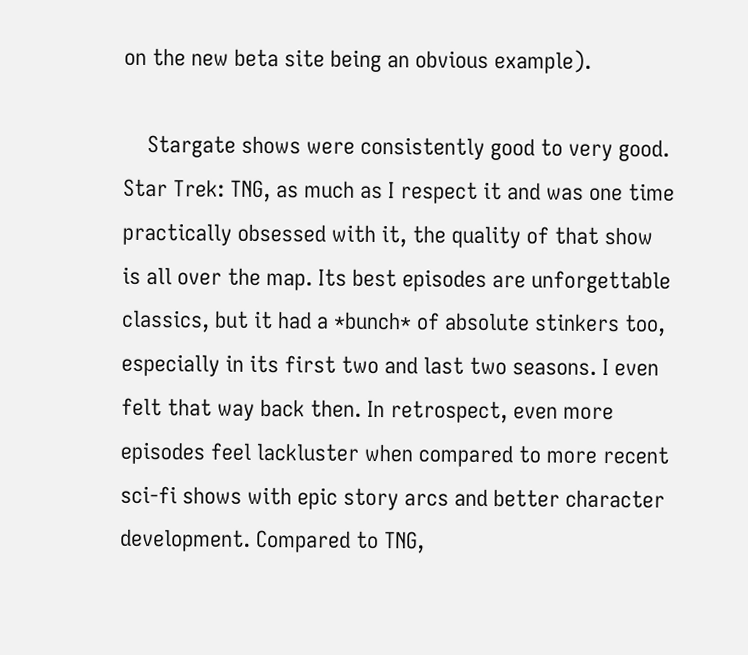on the new beta site being an obvious example).

    Stargate shows were consistently good to very good. Star Trek: TNG, as much as I respect it and was one time practically obsessed with it, the quality of that show is all over the map. Its best episodes are unforgettable classics, but it had a *bunch* of absolute stinkers too, especially in its first two and last two seasons. I even felt that way back then. In retrospect, even more episodes feel lackluster when compared to more recent sci-fi shows with epic story arcs and better character development. Compared to TNG,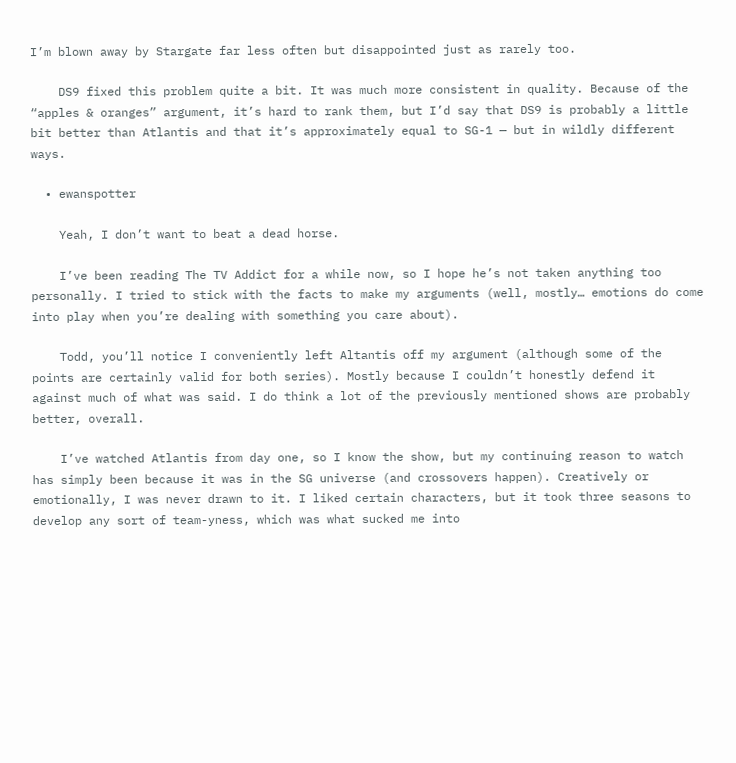I’m blown away by Stargate far less often but disappointed just as rarely too.

    DS9 fixed this problem quite a bit. It was much more consistent in quality. Because of the “apples & oranges” argument, it’s hard to rank them, but I’d say that DS9 is probably a little bit better than Atlantis and that it’s approximately equal to SG-1 — but in wildly different ways.

  • ewanspotter

    Yeah, I don’t want to beat a dead horse.

    I’ve been reading The TV Addict for a while now, so I hope he’s not taken anything too personally. I tried to stick with the facts to make my arguments (well, mostly… emotions do come into play when you’re dealing with something you care about).

    Todd, you’ll notice I conveniently left Altantis off my argument (although some of the points are certainly valid for both series). Mostly because I couldn’t honestly defend it against much of what was said. I do think a lot of the previously mentioned shows are probably better, overall.

    I’ve watched Atlantis from day one, so I know the show, but my continuing reason to watch has simply been because it was in the SG universe (and crossovers happen). Creatively or emotionally, I was never drawn to it. I liked certain characters, but it took three seasons to develop any sort of team-yness, which was what sucked me into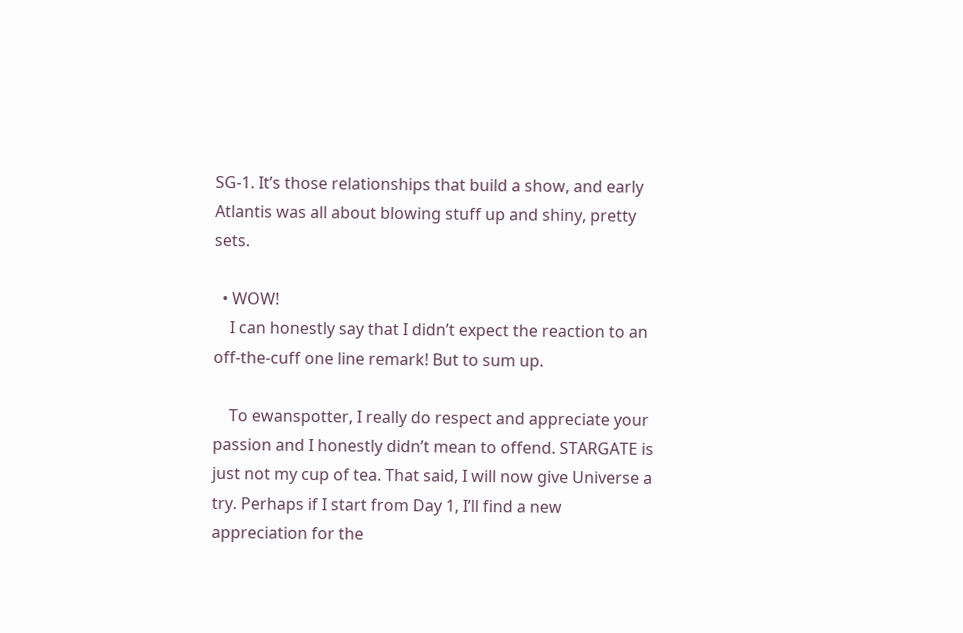SG-1. It’s those relationships that build a show, and early Atlantis was all about blowing stuff up and shiny, pretty sets.

  • WOW!
    I can honestly say that I didn’t expect the reaction to an off-the-cuff one line remark! But to sum up.

    To ewanspotter, I really do respect and appreciate your passion and I honestly didn’t mean to offend. STARGATE is just not my cup of tea. That said, I will now give Universe a try. Perhaps if I start from Day 1, I’ll find a new appreciation for the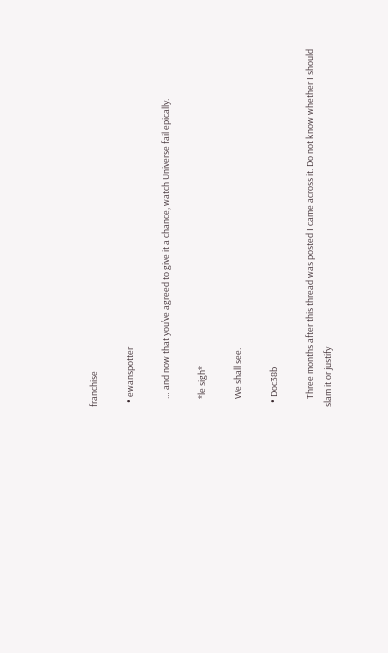franchise

  • ewanspotter

    … and now that you’ve agreed to give it a chance, watch Universe fail epically.

    *le sigh*

    We shall see.

  • Doc38b

    Three months after this thread was posted I came across it. Do not know whether I should slam it or justify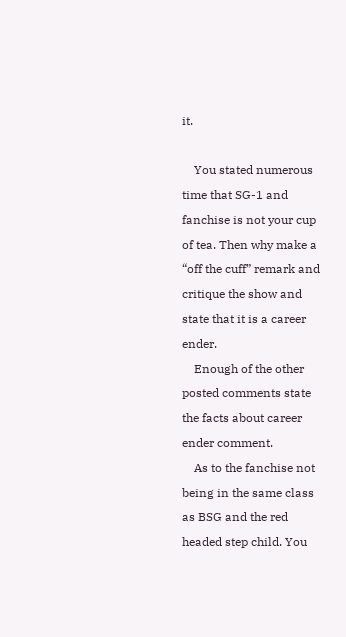it.

    You stated numerous time that SG-1 and fanchise is not your cup of tea. Then why make a “off the cuff” remark and critique the show and state that it is a career ender.
    Enough of the other posted comments state the facts about career ender comment.
    As to the fanchise not being in the same class as BSG and the red headed step child. You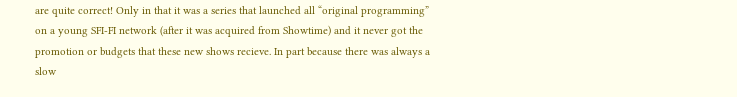are quite correct! Only in that it was a series that launched all “original programming” on a young SFI-FI network (after it was acquired from Showtime) and it never got the promotion or budgets that these new shows recieve. In part because there was always a slow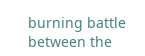burning battle between the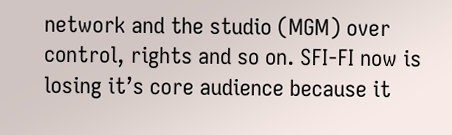network and the studio (MGM) over control, rights and so on. SFI-FI now is losing it’s core audience because it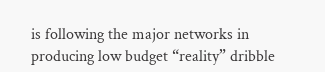is following the major networks in producing low budget “reality” dribble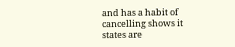and has a habit of cancelling shows it states are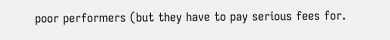poor performers (but they have to pay serious fees for.